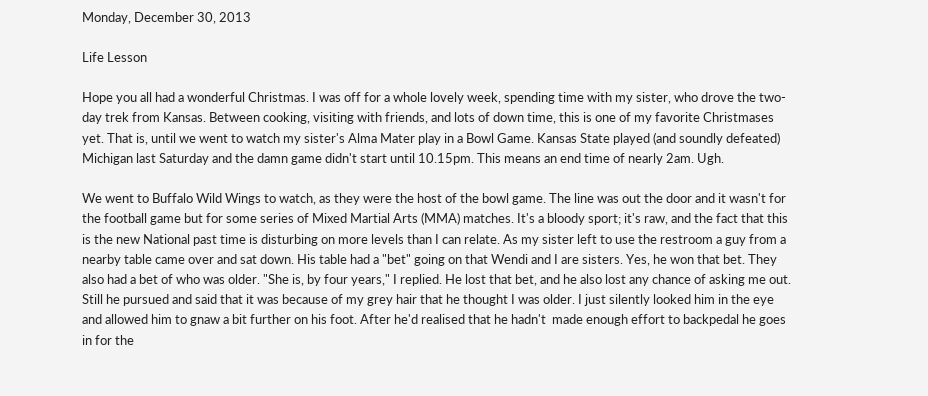Monday, December 30, 2013

Life Lesson

Hope you all had a wonderful Christmas. I was off for a whole lovely week, spending time with my sister, who drove the two-day trek from Kansas. Between cooking, visiting with friends, and lots of down time, this is one of my favorite Christmases yet. That is, until we went to watch my sister's Alma Mater play in a Bowl Game. Kansas State played (and soundly defeated) Michigan last Saturday and the damn game didn't start until 10.15pm. This means an end time of nearly 2am. Ugh.

We went to Buffalo Wild Wings to watch, as they were the host of the bowl game. The line was out the door and it wasn't for the football game but for some series of Mixed Martial Arts (MMA) matches. It's a bloody sport; it's raw, and the fact that this is the new National past time is disturbing on more levels than I can relate. As my sister left to use the restroom a guy from a nearby table came over and sat down. His table had a "bet" going on that Wendi and I are sisters. Yes, he won that bet. They also had a bet of who was older. "She is, by four years," I replied. He lost that bet, and he also lost any chance of asking me out. Still he pursued and said that it was because of my grey hair that he thought I was older. I just silently looked him in the eye and allowed him to gnaw a bit further on his foot. After he'd realised that he hadn't  made enough effort to backpedal he goes in for the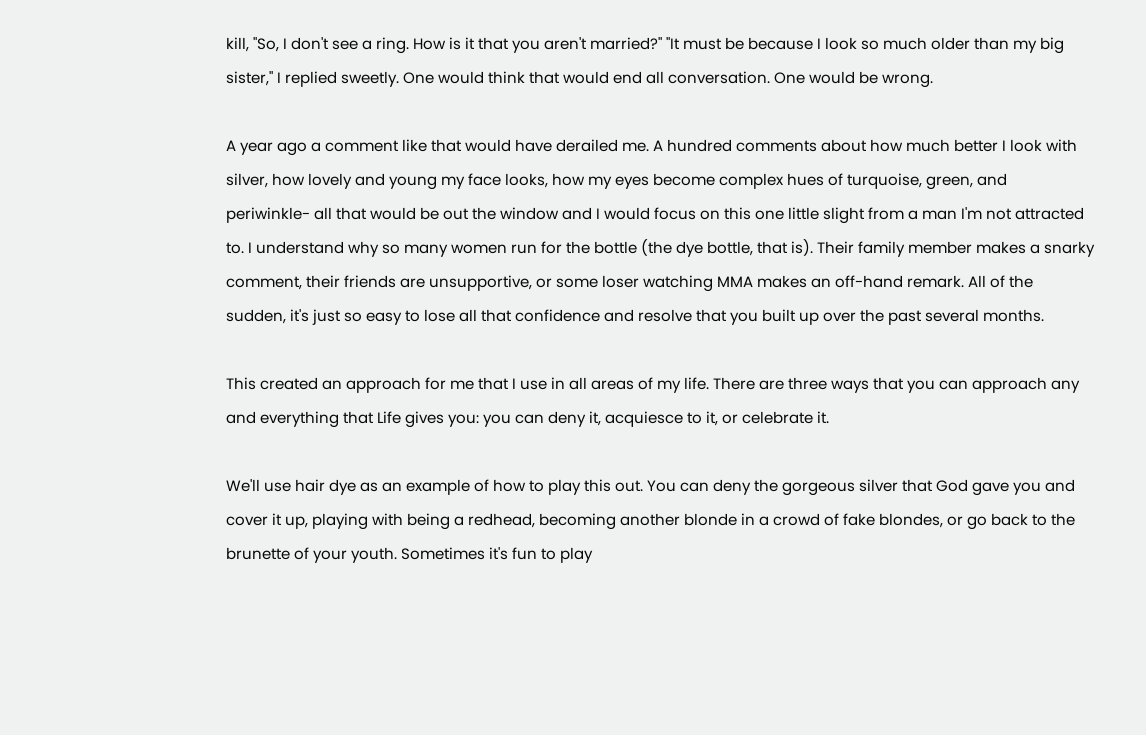kill, "So, I don't see a ring. How is it that you aren't married?" "It must be because I look so much older than my big sister," I replied sweetly. One would think that would end all conversation. One would be wrong.

A year ago a comment like that would have derailed me. A hundred comments about how much better I look with silver, how lovely and young my face looks, how my eyes become complex hues of turquoise, green, and periwinkle- all that would be out the window and I would focus on this one little slight from a man I'm not attracted to. I understand why so many women run for the bottle (the dye bottle, that is). Their family member makes a snarky comment, their friends are unsupportive, or some loser watching MMA makes an off-hand remark. All of the sudden, it's just so easy to lose all that confidence and resolve that you built up over the past several months.

This created an approach for me that I use in all areas of my life. There are three ways that you can approach any and everything that Life gives you: you can deny it, acquiesce to it, or celebrate it.

We'll use hair dye as an example of how to play this out. You can deny the gorgeous silver that God gave you and cover it up, playing with being a redhead, becoming another blonde in a crowd of fake blondes, or go back to the brunette of your youth. Sometimes it's fun to play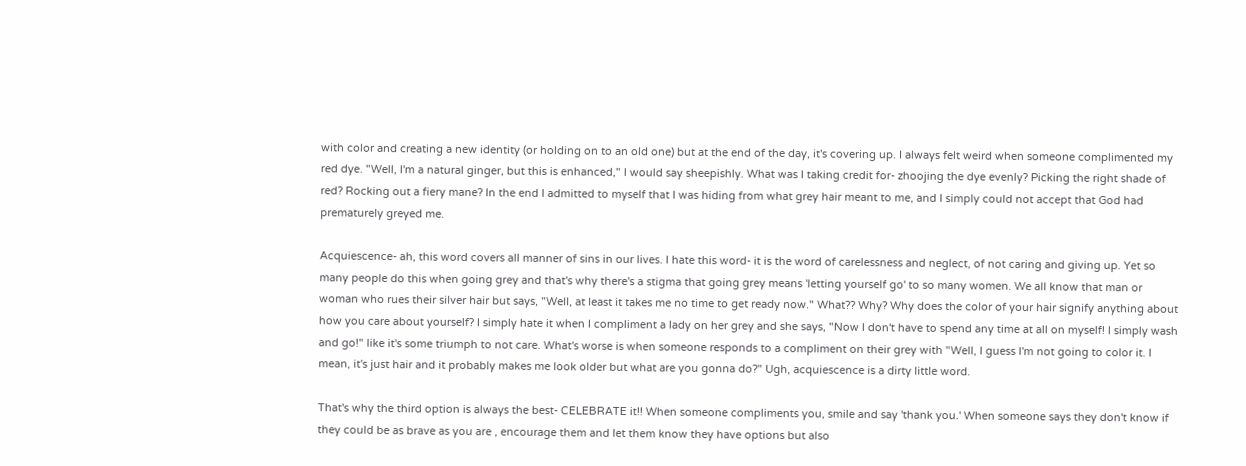with color and creating a new identity (or holding on to an old one) but at the end of the day, it's covering up. I always felt weird when someone complimented my red dye. "Well, I'm a natural ginger, but this is enhanced," I would say sheepishly. What was I taking credit for- zhoojing the dye evenly? Picking the right shade of red? Rocking out a fiery mane? In the end I admitted to myself that I was hiding from what grey hair meant to me, and I simply could not accept that God had prematurely greyed me.

Acquiescence- ah, this word covers all manner of sins in our lives. I hate this word- it is the word of carelessness and neglect, of not caring and giving up. Yet so many people do this when going grey and that's why there's a stigma that going grey means 'letting yourself go' to so many women. We all know that man or woman who rues their silver hair but says, "Well, at least it takes me no time to get ready now." What?? Why? Why does the color of your hair signify anything about how you care about yourself? I simply hate it when I compliment a lady on her grey and she says, "Now I don't have to spend any time at all on myself! I simply wash and go!" like it's some triumph to not care. What's worse is when someone responds to a compliment on their grey with "Well, I guess I'm not going to color it. I mean, it's just hair and it probably makes me look older but what are you gonna do?" Ugh, acquiescence is a dirty little word.

That's why the third option is always the best- CELEBRATE it!! When someone compliments you, smile and say 'thank you.' When someone says they don't know if they could be as brave as you are , encourage them and let them know they have options but also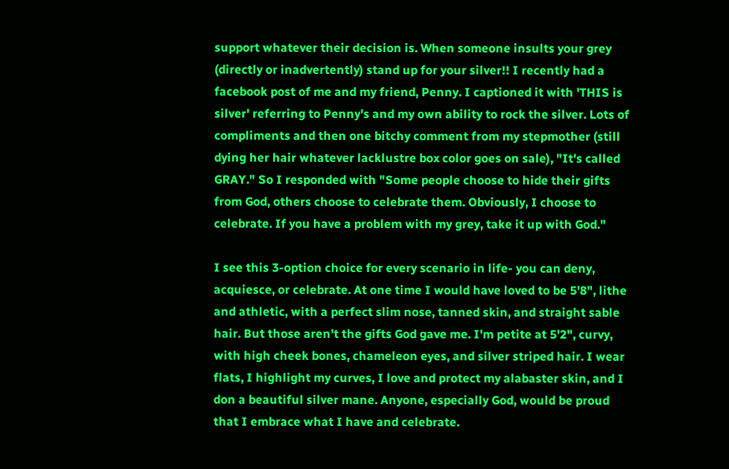support whatever their decision is. When someone insults your grey (directly or inadvertently) stand up for your silver!! I recently had a facebook post of me and my friend, Penny. I captioned it with 'THIS is silver' referring to Penny's and my own ability to rock the silver. Lots of compliments and then one bitchy comment from my stepmother (still dying her hair whatever lacklustre box color goes on sale), "It's called GRAY." So I responded with "Some people choose to hide their gifts from God, others choose to celebrate them. Obviously, I choose to celebrate. If you have a problem with my grey, take it up with God."

I see this 3-option choice for every scenario in life- you can deny, acquiesce, or celebrate. At one time I would have loved to be 5'8", lithe and athletic, with a perfect slim nose, tanned skin, and straight sable hair. But those aren't the gifts God gave me. I'm petite at 5'2", curvy, with high cheek bones, chameleon eyes, and silver striped hair. I wear flats, I highlight my curves, I love and protect my alabaster skin, and I don a beautiful silver mane. Anyone, especially God, would be proud that I embrace what I have and celebrate.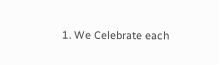1. We Celebrate each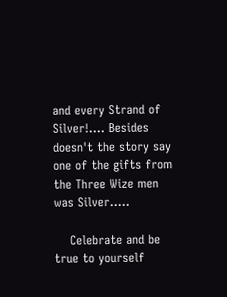and every Strand of Silver!.... Besides doesn't the story say one of the gifts from the Three Wize men was Silver.....

    Celebrate and be true to yourself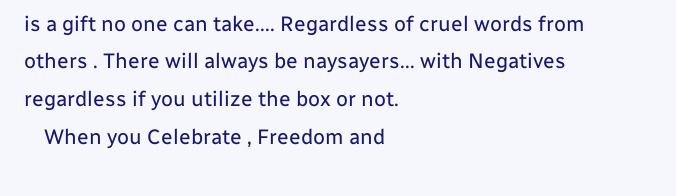is a gift no one can take.... Regardless of cruel words from others . There will always be naysayers... with Negatives regardless if you utilize the box or not.
    When you Celebrate , Freedom and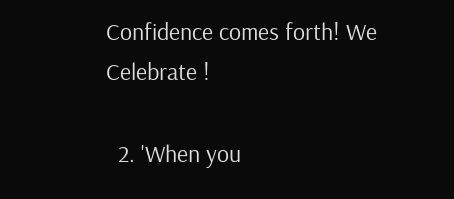Confidence comes forth! We Celebrate !

  2. 'When you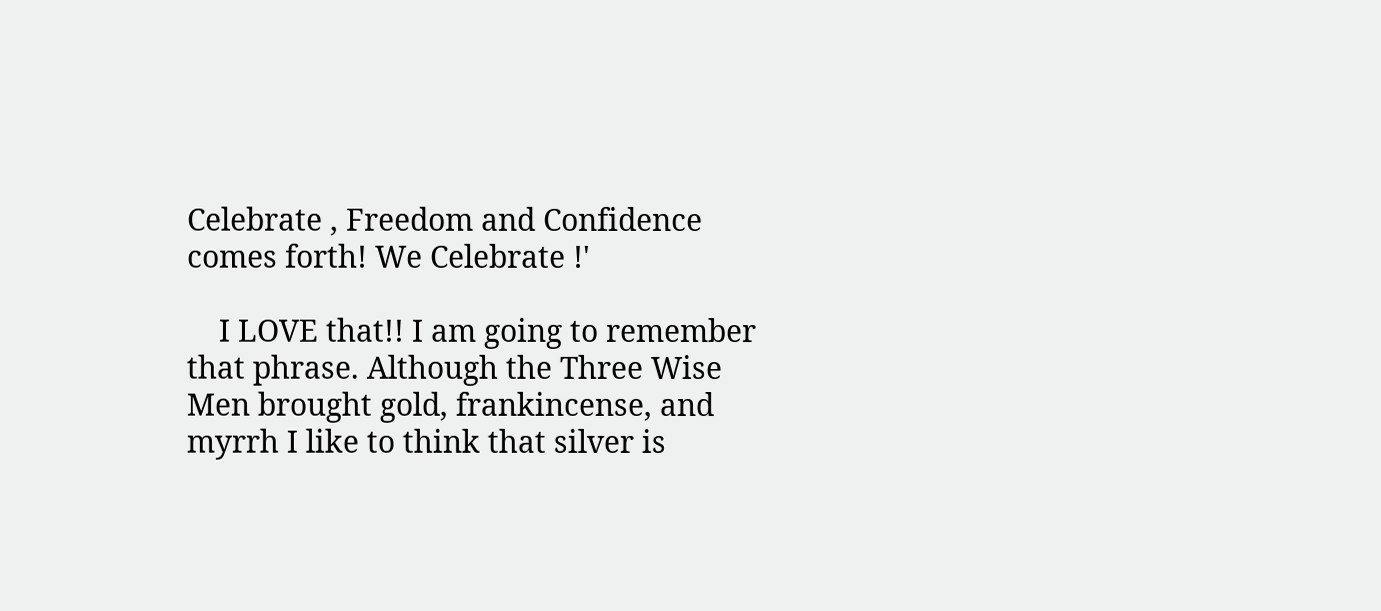Celebrate , Freedom and Confidence comes forth! We Celebrate !'

    I LOVE that!! I am going to remember that phrase. Although the Three Wise Men brought gold, frankincense, and myrrh I like to think that silver is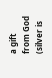a gift from God (silver is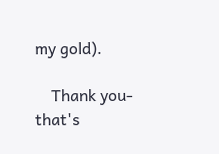my gold).

    Thank you- that's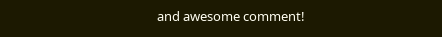and awesome comment!